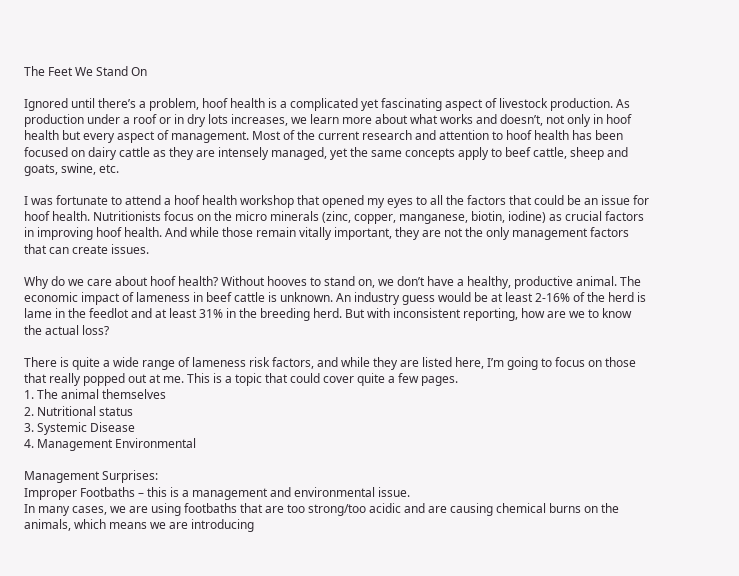The Feet We Stand On

Ignored until there’s a problem, hoof health is a complicated yet fascinating aspect of livestock production. As production under a roof or in dry lots increases, we learn more about what works and doesn’t, not only in hoof health but every aspect of management. Most of the current research and attention to hoof health has been focused on dairy cattle as they are intensely managed, yet the same concepts apply to beef cattle, sheep and goats, swine, etc.

I was fortunate to attend a hoof health workshop that opened my eyes to all the factors that could be an issue for hoof health. Nutritionists focus on the micro minerals (zinc, copper, manganese, biotin, iodine) as crucial factors in improving hoof health. And while those remain vitally important, they are not the only management factors that can create issues.

Why do we care about hoof health? Without hooves to stand on, we don’t have a healthy, productive animal. The economic impact of lameness in beef cattle is unknown. An industry guess would be at least 2-16% of the herd is lame in the feedlot and at least 31% in the breeding herd. But with inconsistent reporting, how are we to know the actual loss?

There is quite a wide range of lameness risk factors, and while they are listed here, I’m going to focus on those that really popped out at me. This is a topic that could cover quite a few pages.
1. The animal themselves
2. Nutritional status
3. Systemic Disease
4. Management Environmental

Management Surprises:
Improper Footbaths – this is a management and environmental issue.
In many cases, we are using footbaths that are too strong/too acidic and are causing chemical burns on the animals, which means we are introducing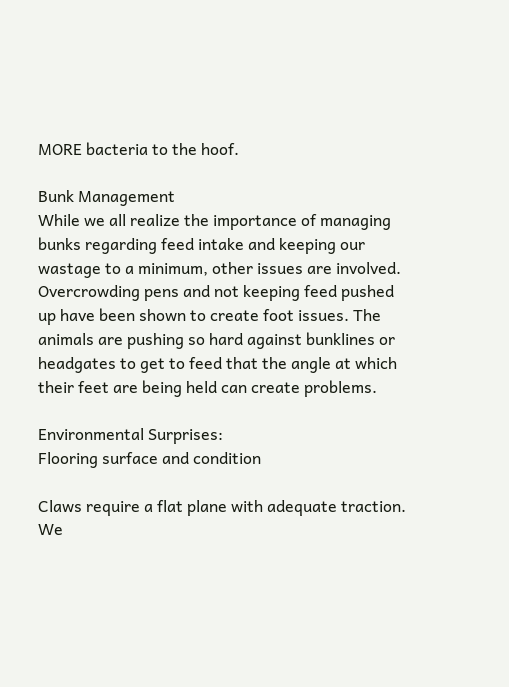MORE bacteria to the hoof.

Bunk Management
While we all realize the importance of managing bunks regarding feed intake and keeping our wastage to a minimum, other issues are involved. Overcrowding pens and not keeping feed pushed up have been shown to create foot issues. The animals are pushing so hard against bunklines or headgates to get to feed that the angle at which their feet are being held can create problems.

Environmental Surprises:
Flooring surface and condition

Claws require a flat plane with adequate traction. We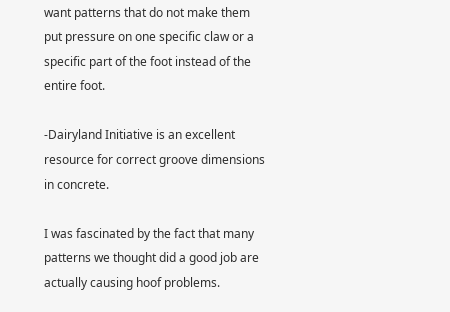want patterns that do not make them put pressure on one specific claw or a specific part of the foot instead of the entire foot.

-Dairyland Initiative is an excellent resource for correct groove dimensions in concrete.

I was fascinated by the fact that many patterns we thought did a good job are actually causing hoof problems.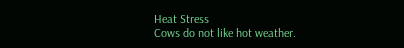Heat Stress
Cows do not like hot weather.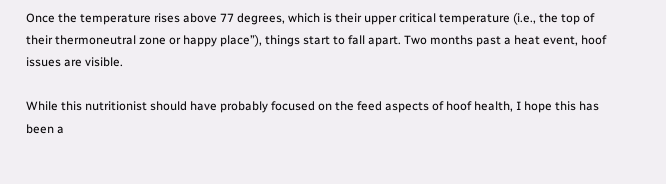Once the temperature rises above 77 degrees, which is their upper critical temperature (i.e., the top of their thermoneutral zone or happy place”), things start to fall apart. Two months past a heat event, hoof issues are visible.

While this nutritionist should have probably focused on the feed aspects of hoof health, I hope this has been a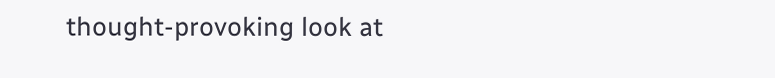thought-provoking look at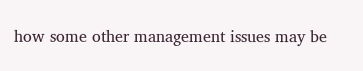how some other management issues may be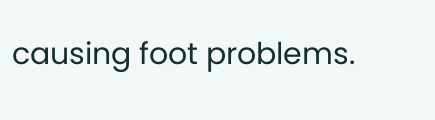causing foot problems.